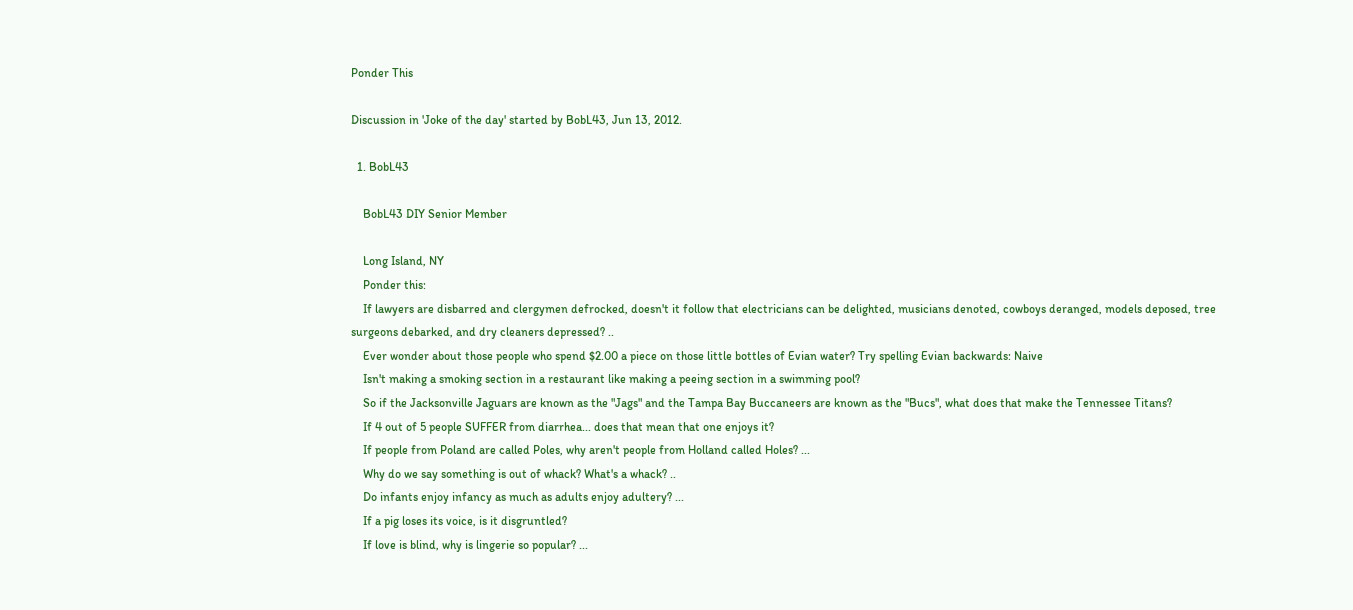Ponder This

Discussion in 'Joke of the day' started by BobL43, Jun 13, 2012.

  1. BobL43

    BobL43 DIY Senior Member

    Long Island, NY
    Ponder this:
    If lawyers are disbarred and clergymen defrocked, doesn't it follow that electricians can be delighted, musicians denoted, cowboys deranged, models deposed, tree surgeons debarked, and dry cleaners depressed? ..
    Ever wonder about those people who spend $2.00 a piece on those little bottles of Evian water? Try spelling Evian backwards: Naive
    Isn't making a smoking section in a restaurant like making a peeing section in a swimming pool?
    So if the Jacksonville Jaguars are known as the "Jags" and the Tampa Bay Buccaneers are known as the "Bucs", what does that make the Tennessee Titans?
    If 4 out of 5 people SUFFER from diarrhea... does that mean that one enjoys it?
    If people from Poland are called Poles, why aren't people from Holland called Holes? ...
    Why do we say something is out of whack? What's a whack? ..
    Do infants enjoy infancy as much as adults enjoy adultery? ...
    If a pig loses its voice, is it disgruntled?
    If love is blind, why is lingerie so popular? ...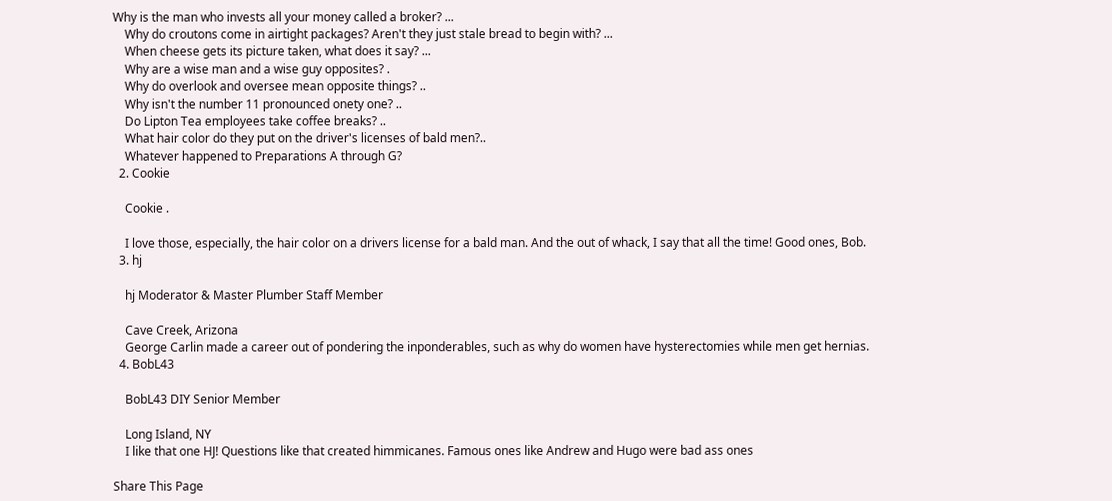Why is the man who invests all your money called a broker? ...
    Why do croutons come in airtight packages? Aren't they just stale bread to begin with? ...
    When cheese gets its picture taken, what does it say? ...
    Why are a wise man and a wise guy opposites? .
    Why do overlook and oversee mean opposite things? ..
    Why isn't the number 11 pronounced onety one? ..
    Do Lipton Tea employees take coffee breaks? ..
    What hair color do they put on the driver's licenses of bald men?..
    Whatever happened to Preparations A through G?
  2. Cookie

    Cookie .

    I love those, especially, the hair color on a drivers license for a bald man. And the out of whack, I say that all the time! Good ones, Bob.
  3. hj

    hj Moderator & Master Plumber Staff Member

    Cave Creek, Arizona
    George Carlin made a career out of pondering the inponderables, such as why do women have hysterectomies while men get hernias.
  4. BobL43

    BobL43 DIY Senior Member

    Long Island, NY
    I like that one HJ! Questions like that created himmicanes. Famous ones like Andrew and Hugo were bad ass ones

Share This Page